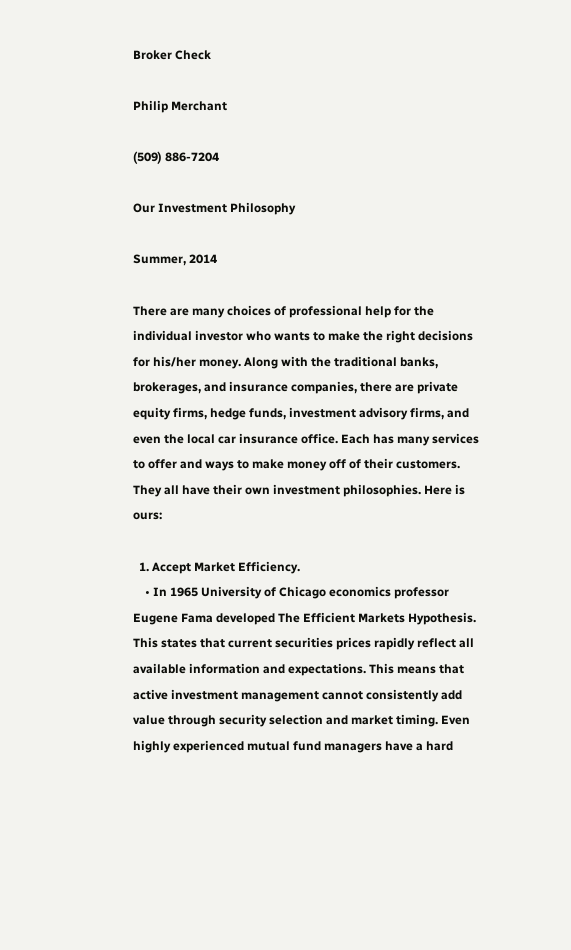Broker Check

Philip Merchant

(509) 886-7204

Our Investment Philosophy

Summer, 2014

There are many choices of professional help for the individual investor who wants to make the right decisions for his/her money. Along with the traditional banks, brokerages, and insurance companies, there are private equity firms, hedge funds, investment advisory firms, and even the local car insurance office. Each has many services to offer and ways to make money off of their customers. They all have their own investment philosophies. Here is ours:

  1. Accept Market Efficiency.
    • In 1965 University of Chicago economics professor Eugene Fama developed The Efficient Markets Hypothesis. This states that current securities prices rapidly reflect all available information and expectations. This means that active investment management cannot consistently add value through security selection and market timing. Even highly experienced mutual fund managers have a hard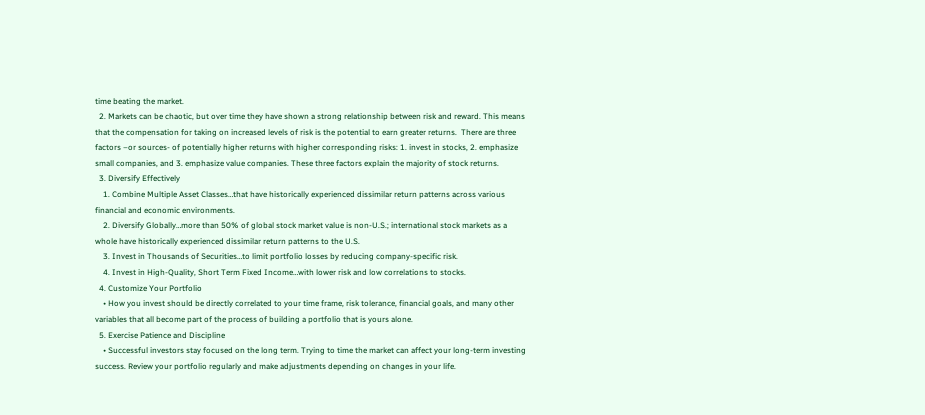time beating the market.
  2. Markets can be chaotic, but over time they have shown a strong relationship between risk and reward. This means that the compensation for taking on increased levels of risk is the potential to earn greater returns.  There are three factors –or sources- of potentially higher returns with higher corresponding risks: 1. invest in stocks, 2. emphasize small companies, and 3. emphasize value companies. These three factors explain the majority of stock returns.
  3. Diversify Effectively
    1. Combine Multiple Asset Classes…that have historically experienced dissimilar return patterns across various financial and economic environments.
    2. Diversify Globally…more than 50% of global stock market value is non-U.S.; international stock markets as a whole have historically experienced dissimilar return patterns to the U.S.
    3. Invest in Thousands of Securities…to limit portfolio losses by reducing company-specific risk.
    4. Invest in High-Quality, Short Term Fixed Income…with lower risk and low correlations to stocks.
  4. Customize Your Portfolio
    • How you invest should be directly correlated to your time frame, risk tolerance, financial goals, and many other variables that all become part of the process of building a portfolio that is yours alone.
  5. Exercise Patience and Discipline
    • Successful investors stay focused on the long term. Trying to time the market can affect your long-term investing success. Review your portfolio regularly and make adjustments depending on changes in your life.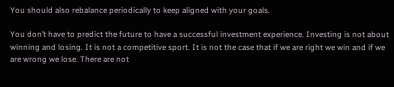You should also rebalance periodically to keep aligned with your goals.

You don’t have to predict the future to have a successful investment experience. Investing is not about winning and losing. It is not a competitive sport. It is not the case that if we are right we win and if we are wrong we lose. There are not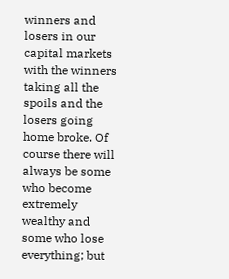winners and losers in our capital markets with the winners taking all the spoils and the losers going home broke. Of course there will always be some who become extremely wealthy and some who lose everything; but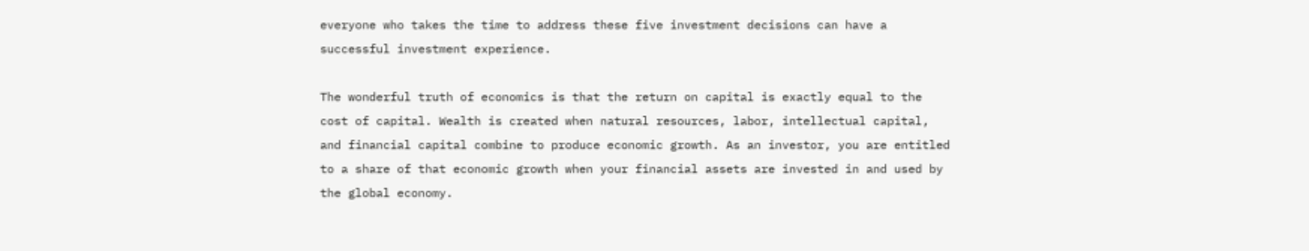everyone who takes the time to address these five investment decisions can have a successful investment experience.

The wonderful truth of economics is that the return on capital is exactly equal to the cost of capital. Wealth is created when natural resources, labor, intellectual capital, and financial capital combine to produce economic growth. As an investor, you are entitled to a share of that economic growth when your financial assets are invested in and used by the global economy.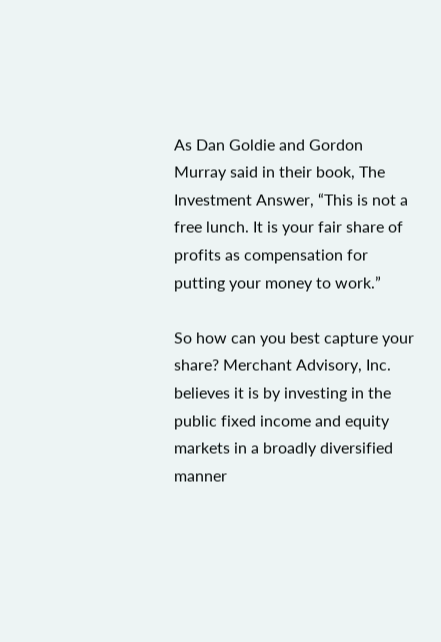As Dan Goldie and Gordon Murray said in their book, The Investment Answer, “This is not a free lunch. It is your fair share of profits as compensation for putting your money to work.”

So how can you best capture your share? Merchant Advisory, Inc. believes it is by investing in the public fixed income and equity markets in a broadly diversified manner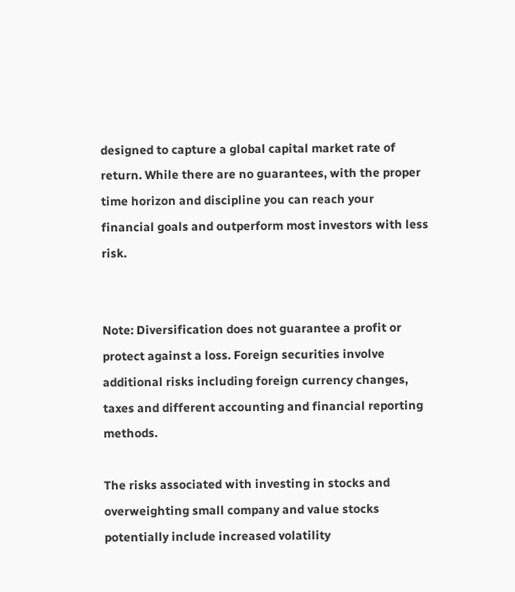designed to capture a global capital market rate of return. While there are no guarantees, with the proper time horizon and discipline you can reach your financial goals and outperform most investors with less risk.


Note: Diversification does not guarantee a profit or protect against a loss. Foreign securities involve additional risks including foreign currency changes, taxes and different accounting and financial reporting methods.

The risks associated with investing in stocks and overweighting small company and value stocks potentially include increased volatility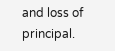and loss of principal.